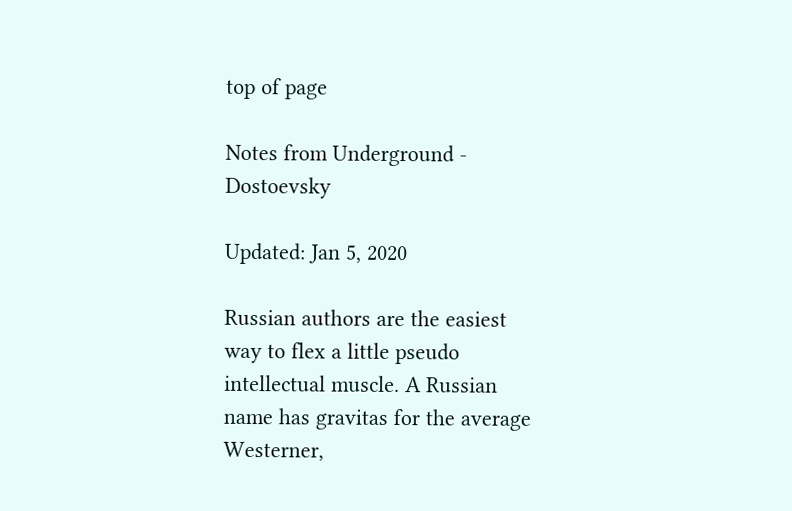top of page

Notes from Underground - Dostoevsky

Updated: Jan 5, 2020

Russian authors are the easiest way to flex a little pseudo intellectual muscle. A Russian name has gravitas for the average Westerner,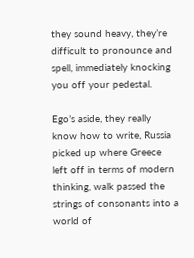they sound heavy, they’re difficult to pronounce and spell, immediately knocking you off your pedestal.

Ego’s aside, they really know how to write, Russia picked up where Greece left off in terms of modern thinking, walk passed the strings of consonants into a world of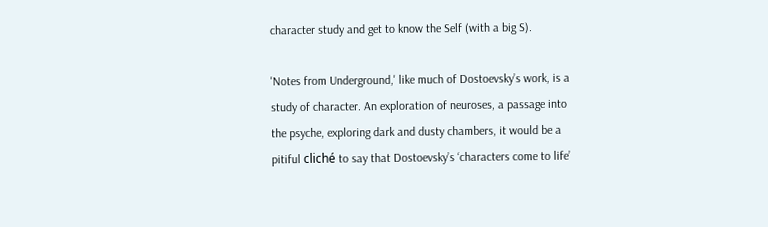character study and get to know the Self (with a big S).

'Notes from Underground,' like much of Dostoevsky’s work, is a study of character. An exploration of neuroses, a passage into the psyche, exploring dark and dusty chambers, it would be a pitiful cliché to say that Dostoevsky’s ‘characters come to life’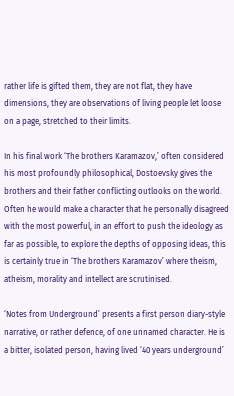rather life is gifted them, they are not flat, they have dimensions, they are observations of living people let loose on a page, stretched to their limits.

In his final work ‘The brothers Karamazov,’ often considered his most profoundly philosophical, Dostoevsky gives the brothers and their father conflicting outlooks on the world. Often he would make a character that he personally disagreed with the most powerful, in an effort to push the ideology as far as possible, to explore the depths of opposing ideas, this is certainly true in ‘The brothers Karamazov’ where theism, atheism, morality and intellect are scrutinised.

‘Notes from Underground’ presents a first person diary-style narrative, or rather defence, of one unnamed character. He is a bitter, isolated person, having lived ‘40 years underground’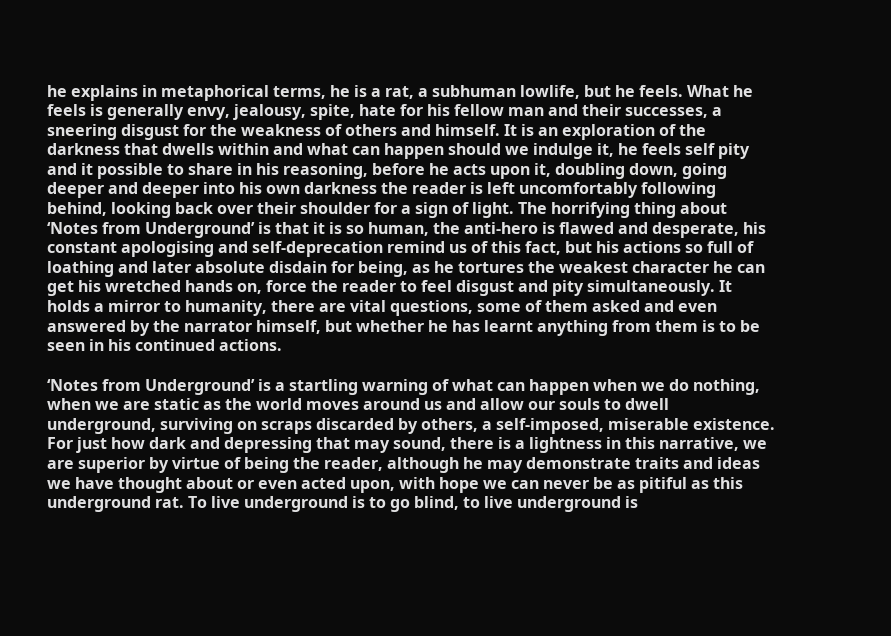he explains in metaphorical terms, he is a rat, a subhuman lowlife, but he feels. What he feels is generally envy, jealousy, spite, hate for his fellow man and their successes, a sneering disgust for the weakness of others and himself. It is an exploration of the darkness that dwells within and what can happen should we indulge it, he feels self pity and it possible to share in his reasoning, before he acts upon it, doubling down, going deeper and deeper into his own darkness the reader is left uncomfortably following behind, looking back over their shoulder for a sign of light. The horrifying thing about ‘Notes from Underground’ is that it is so human, the anti-hero is flawed and desperate, his constant apologising and self-deprecation remind us of this fact, but his actions so full of loathing and later absolute disdain for being, as he tortures the weakest character he can get his wretched hands on, force the reader to feel disgust and pity simultaneously. It holds a mirror to humanity, there are vital questions, some of them asked and even answered by the narrator himself, but whether he has learnt anything from them is to be seen in his continued actions.

‘Notes from Underground’ is a startling warning of what can happen when we do nothing, when we are static as the world moves around us and allow our souls to dwell underground, surviving on scraps discarded by others, a self-imposed, miserable existence. For just how dark and depressing that may sound, there is a lightness in this narrative, we are superior by virtue of being the reader, although he may demonstrate traits and ideas we have thought about or even acted upon, with hope we can never be as pitiful as this underground rat. To live underground is to go blind, to live underground is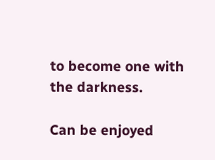to become one with the darkness.

Can be enjoyed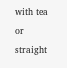with tea or straight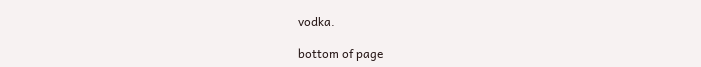vodka.

bottom of page